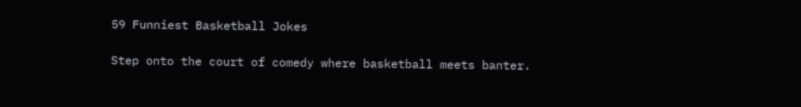59 Funniest Basketball Jokes

Step onto the court of comedy where basketball meets banter.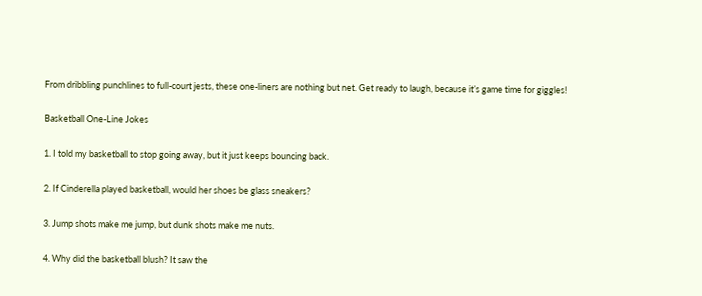From dribbling punchlines to full-court jests, these one-liners are nothing but net. Get ready to laugh, because it’s game time for giggles!

Basketball One-Line Jokes

1. I told my basketball to stop going away, but it just keeps bouncing back.

2. If Cinderella played basketball, would her shoes be glass sneakers?

3. Jump shots make me jump, but dunk shots make me nuts.

4. Why did the basketball blush? It saw the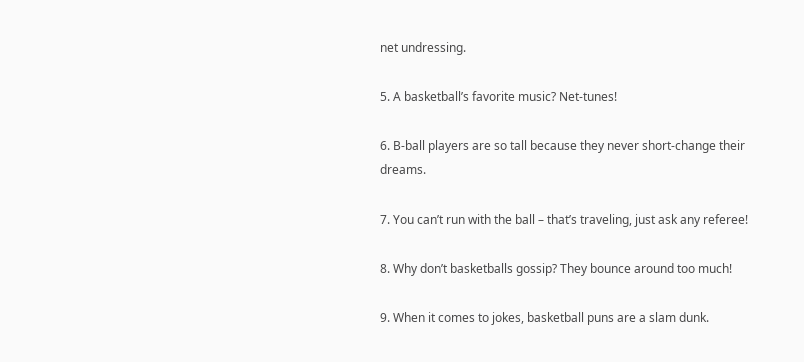net undressing.

5. A basketball’s favorite music? Net-tunes!

6. B-ball players are so tall because they never short-change their dreams.

7. You can’t run with the ball – that’s traveling, just ask any referee!

8. Why don’t basketballs gossip? They bounce around too much!

9. When it comes to jokes, basketball puns are a slam dunk.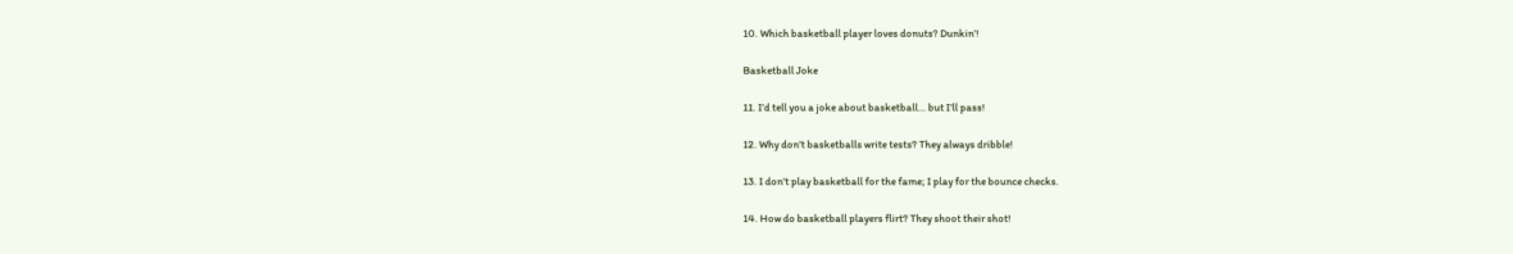10. Which basketball player loves donuts? Dunkin’!

Basketball Joke

11. I’d tell you a joke about basketball… but I’ll pass!

12. Why don’t basketballs write tests? They always dribble!

13. I don’t play basketball for the fame; I play for the bounce checks.

14. How do basketball players flirt? They shoot their shot!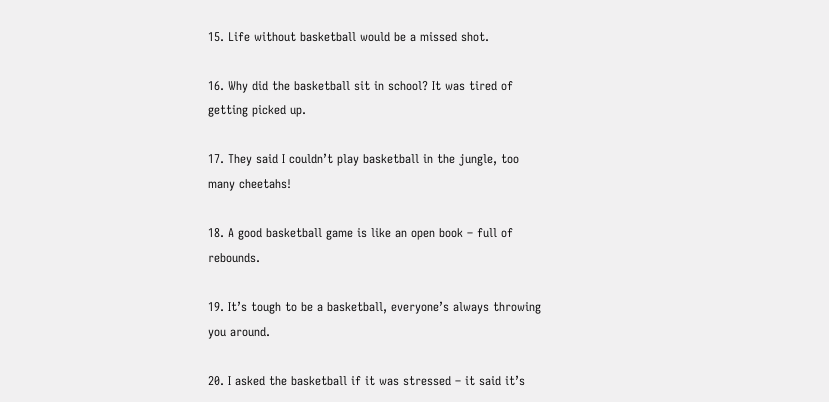15. Life without basketball would be a missed shot.

16. Why did the basketball sit in school? It was tired of getting picked up.

17. They said I couldn’t play basketball in the jungle, too many cheetahs!

18. A good basketball game is like an open book – full of rebounds.

19. It’s tough to be a basketball, everyone’s always throwing you around.

20. I asked the basketball if it was stressed – it said it’s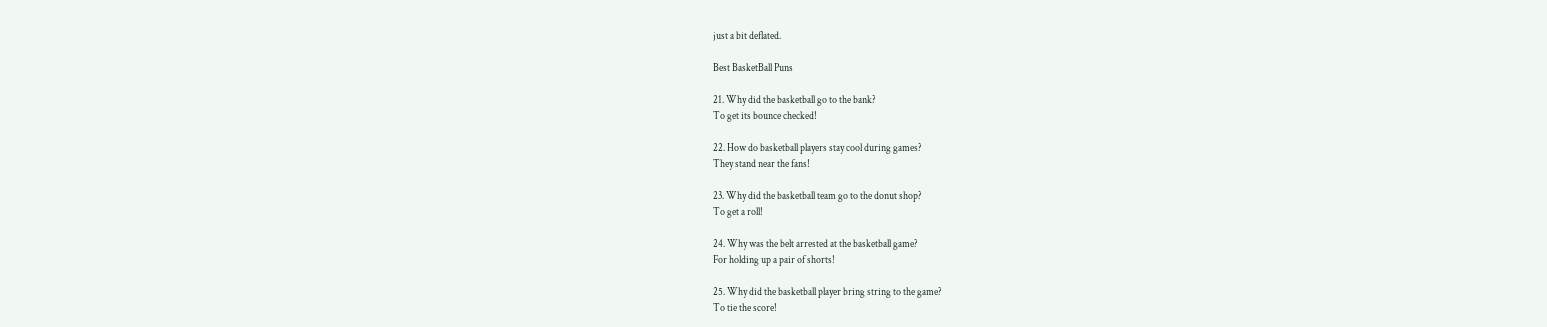just a bit deflated.

Best BasketBall Puns

21. Why did the basketball go to the bank?
To get its bounce checked!

22. How do basketball players stay cool during games?
They stand near the fans!

23. Why did the basketball team go to the donut shop?
To get a roll!

24. Why was the belt arrested at the basketball game?
For holding up a pair of shorts!

25. Why did the basketball player bring string to the game?
To tie the score!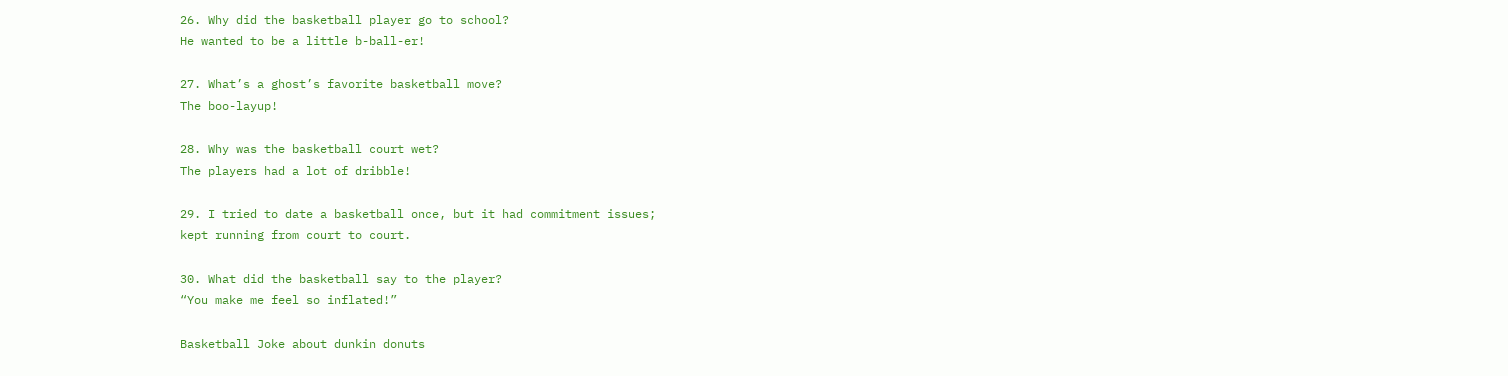26. Why did the basketball player go to school?
He wanted to be a little b-ball-er!

27. What’s a ghost’s favorite basketball move?
The boo-layup!

28. Why was the basketball court wet?
The players had a lot of dribble!

29. I tried to date a basketball once, but it had commitment issues;
kept running from court to court.

30. What did the basketball say to the player?
“You make me feel so inflated!”

Basketball Joke about dunkin donuts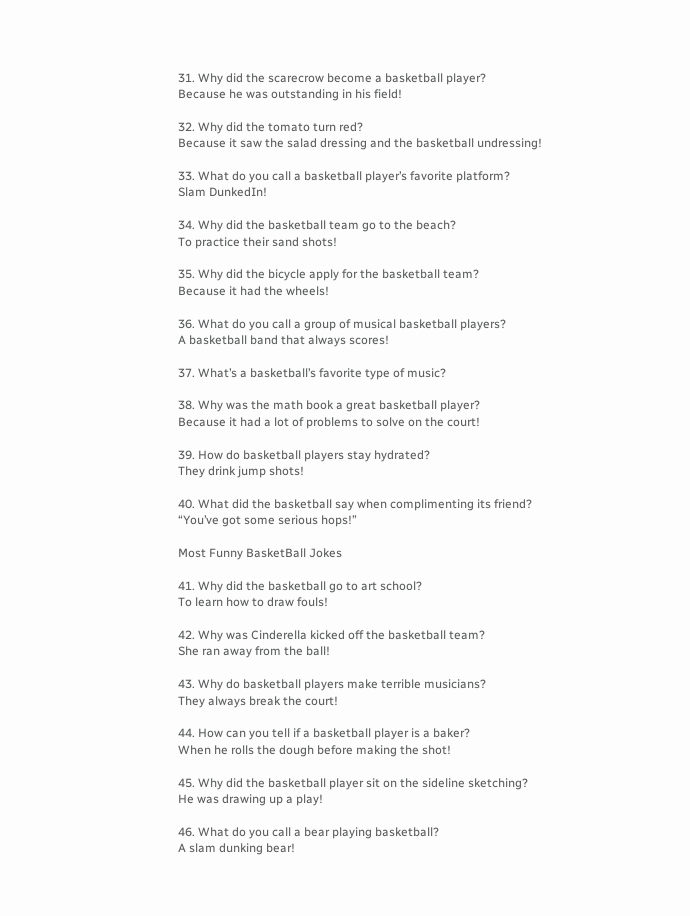31. Why did the scarecrow become a basketball player?
Because he was outstanding in his field!

32. Why did the tomato turn red?
Because it saw the salad dressing and the basketball undressing!

33. What do you call a basketball player’s favorite platform?
Slam DunkedIn!

34. Why did the basketball team go to the beach?
To practice their sand shots!

35. Why did the bicycle apply for the basketball team?
Because it had the wheels!

36. What do you call a group of musical basketball players?
A basketball band that always scores!

37. What’s a basketball’s favorite type of music?

38. Why was the math book a great basketball player?
Because it had a lot of problems to solve on the court!

39. How do basketball players stay hydrated?
They drink jump shots!

40. What did the basketball say when complimenting its friend?
“You’ve got some serious hops!”

Most Funny BasketBall Jokes

41. Why did the basketball go to art school?
To learn how to draw fouls!

42. Why was Cinderella kicked off the basketball team?
She ran away from the ball!

43. Why do basketball players make terrible musicians?
They always break the court!

44. How can you tell if a basketball player is a baker?
When he rolls the dough before making the shot!

45. Why did the basketball player sit on the sideline sketching?
He was drawing up a play!

46. What do you call a bear playing basketball?
A slam dunking bear!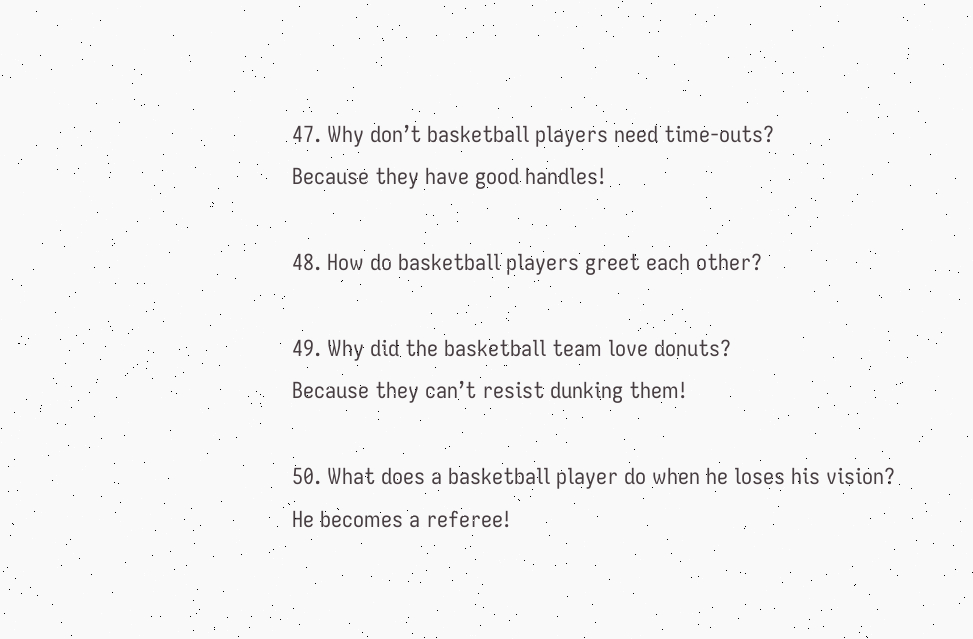47. Why don’t basketball players need time-outs?
Because they have good handles!

48. How do basketball players greet each other?

49. Why did the basketball team love donuts?
Because they can’t resist dunking them!

50. What does a basketball player do when he loses his vision?
He becomes a referee!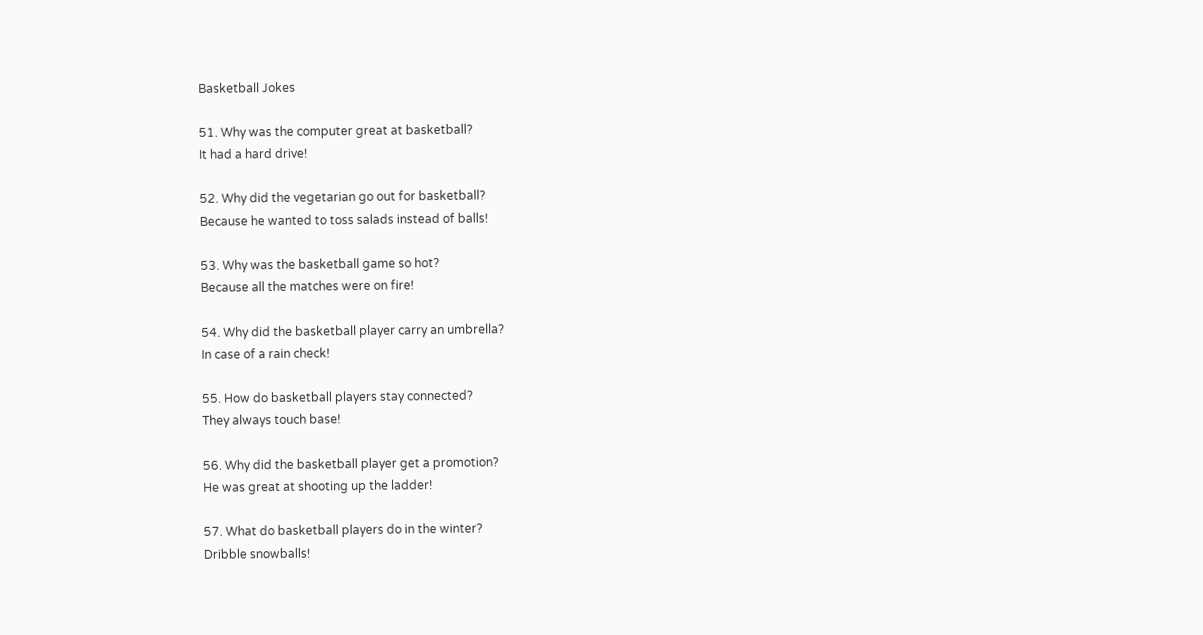Basketball Jokes

51. Why was the computer great at basketball?
It had a hard drive!

52. Why did the vegetarian go out for basketball?
Because he wanted to toss salads instead of balls!

53. Why was the basketball game so hot?
Because all the matches were on fire!

54. Why did the basketball player carry an umbrella?
In case of a rain check!

55. How do basketball players stay connected?
They always touch base!

56. Why did the basketball player get a promotion?
He was great at shooting up the ladder!

57. What do basketball players do in the winter?
Dribble snowballs!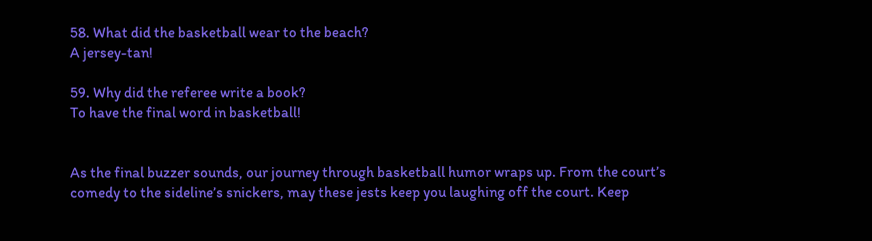58. What did the basketball wear to the beach?
A jersey-tan!

59. Why did the referee write a book?
To have the final word in basketball!


As the final buzzer sounds, our journey through basketball humor wraps up. From the court’s comedy to the sideline’s snickers, may these jests keep you laughing off the court. Keep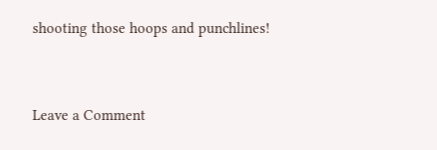shooting those hoops and punchlines!


Leave a Comment